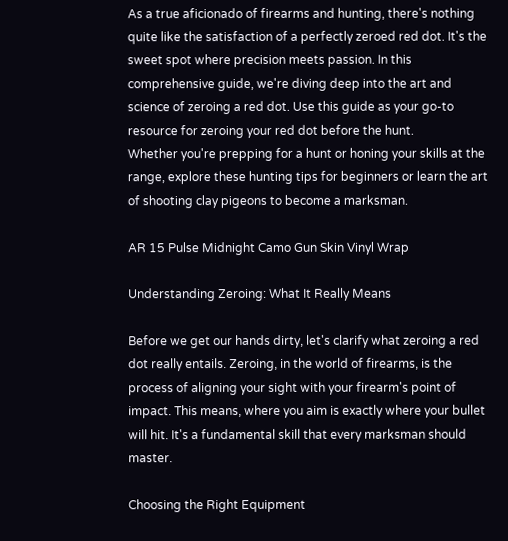As a true aficionado of firearms and hunting, there's nothing quite like the satisfaction of a perfectly zeroed red dot. It's the sweet spot where precision meets passion. In this comprehensive guide, we're diving deep into the art and science of zeroing a red dot. Use this guide as your go-to resource for zeroing your red dot before the hunt.
Whether you're prepping for a hunt or honing your skills at the range, explore these hunting tips for beginners or learn the art of shooting clay pigeons to become a marksman.

AR 15 Pulse Midnight Camo Gun Skin Vinyl Wrap

Understanding Zeroing: What It Really Means

Before we get our hands dirty, let's clarify what zeroing a red dot really entails. Zeroing, in the world of firearms, is the process of aligning your sight with your firearm's point of impact. This means, where you aim is exactly where your bullet will hit. It's a fundamental skill that every marksman should master.

Choosing the Right Equipment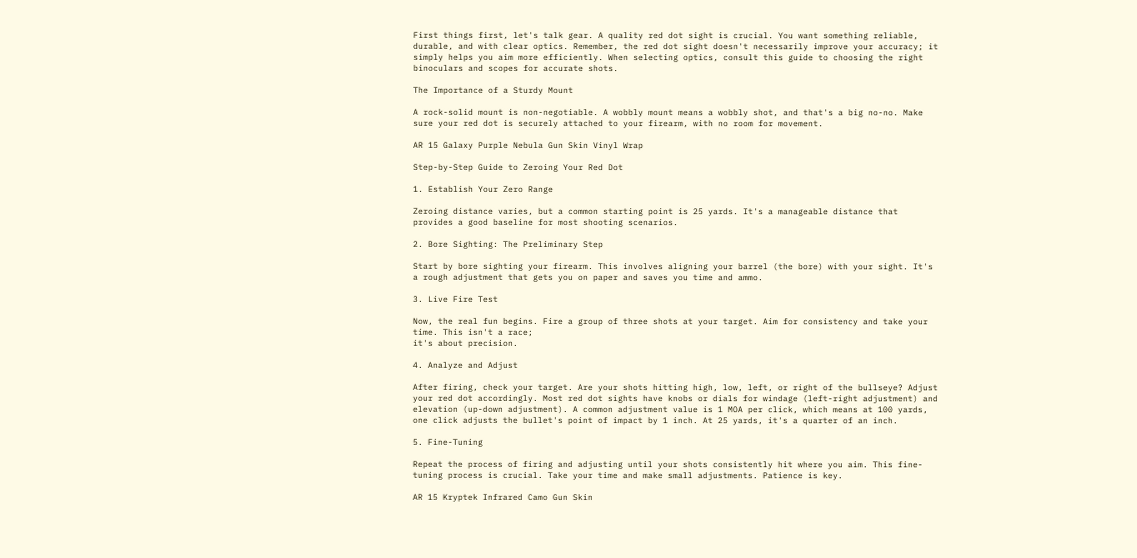First things first, let's talk gear. A quality red dot sight is crucial. You want something reliable, durable, and with clear optics. Remember, the red dot sight doesn't necessarily improve your accuracy; it simply helps you aim more efficiently. When selecting optics, consult this guide to choosing the right binoculars and scopes for accurate shots.

The Importance of a Sturdy Mount

A rock-solid mount is non-negotiable. A wobbly mount means a wobbly shot, and that's a big no-no. Make sure your red dot is securely attached to your firearm, with no room for movement.

AR 15 Galaxy Purple Nebula Gun Skin Vinyl Wrap

Step-by-Step Guide to Zeroing Your Red Dot

1. Establish Your Zero Range

Zeroing distance varies, but a common starting point is 25 yards. It's a manageable distance that provides a good baseline for most shooting scenarios.

2. Bore Sighting: The Preliminary Step

Start by bore sighting your firearm. This involves aligning your barrel (the bore) with your sight. It's a rough adjustment that gets you on paper and saves you time and ammo.

3. Live Fire Test

Now, the real fun begins. Fire a group of three shots at your target. Aim for consistency and take your time. This isn't a race;
it's about precision.

4. Analyze and Adjust

After firing, check your target. Are your shots hitting high, low, left, or right of the bullseye? Adjust your red dot accordingly. Most red dot sights have knobs or dials for windage (left-right adjustment) and elevation (up-down adjustment). A common adjustment value is 1 MOA per click, which means at 100 yards, one click adjusts the bullet's point of impact by 1 inch. At 25 yards, it's a quarter of an inch.

5. Fine-Tuning

Repeat the process of firing and adjusting until your shots consistently hit where you aim. This fine-tuning process is crucial. Take your time and make small adjustments. Patience is key.

AR 15 Kryptek Infrared Camo Gun Skin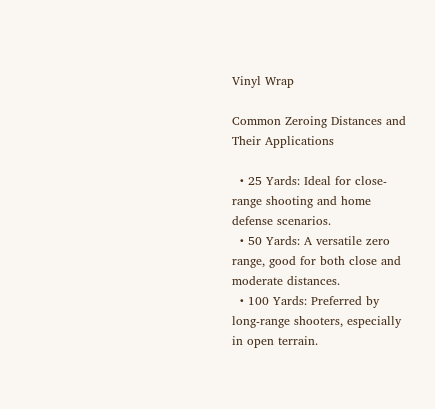Vinyl Wrap

Common Zeroing Distances and Their Applications

  • 25 Yards: Ideal for close-range shooting and home defense scenarios.
  • 50 Yards: A versatile zero range, good for both close and moderate distances.
  • 100 Yards: Preferred by long-range shooters, especially in open terrain.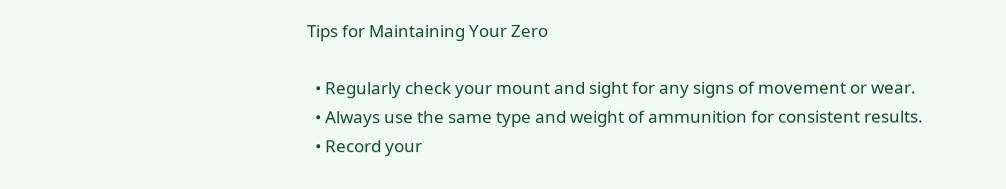Tips for Maintaining Your Zero

  • Regularly check your mount and sight for any signs of movement or wear.
  • Always use the same type and weight of ammunition for consistent results.
  • Record your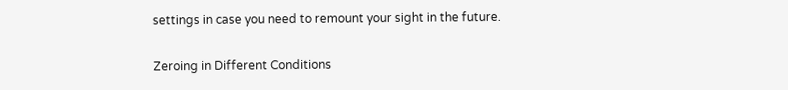settings in case you need to remount your sight in the future.

Zeroing in Different Conditions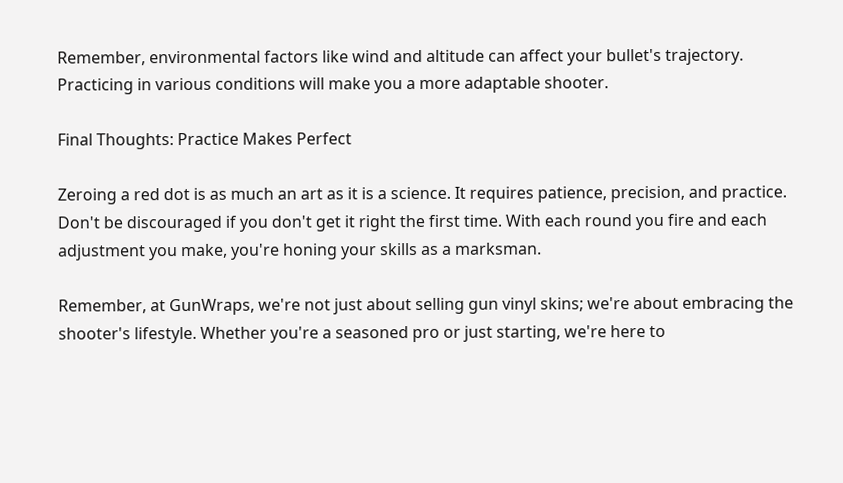Remember, environmental factors like wind and altitude can affect your bullet's trajectory. Practicing in various conditions will make you a more adaptable shooter.

Final Thoughts: Practice Makes Perfect

Zeroing a red dot is as much an art as it is a science. It requires patience, precision, and practice. Don't be discouraged if you don't get it right the first time. With each round you fire and each adjustment you make, you're honing your skills as a marksman.

Remember, at GunWraps, we're not just about selling gun vinyl skins; we're about embracing the shooter's lifestyle. Whether you're a seasoned pro or just starting, we're here to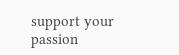support your passion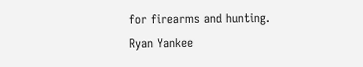for firearms and hunting.
Ryan Yankee